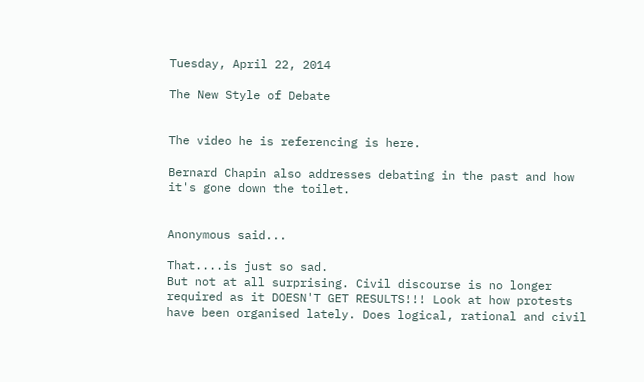Tuesday, April 22, 2014

The New Style of Debate


The video he is referencing is here.

Bernard Chapin also addresses debating in the past and how it's gone down the toilet.


Anonymous said...

That....is just so sad.
But not at all surprising. Civil discourse is no longer required as it DOESN'T GET RESULTS!!! Look at how protests have been organised lately. Does logical, rational and civil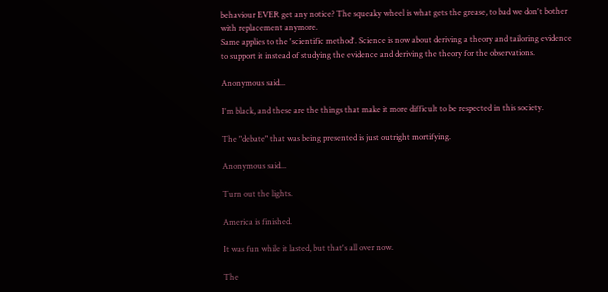behaviour EVER get any notice? The squeaky wheel is what gets the grease, to bad we don't bother with replacement anymore.
Same applies to the 'scientific method'. Science is now about deriving a theory and tailoring evidence to support it instead of studying the evidence and deriving the theory for the observations.

Anonymous said...

I'm black, and these are the things that make it more difficult to be respected in this society.

The "debate" that was being presented is just outright mortifying.

Anonymous said...

Turn out the lights.

America is finished.

It was fun while it lasted, but that's all over now.

The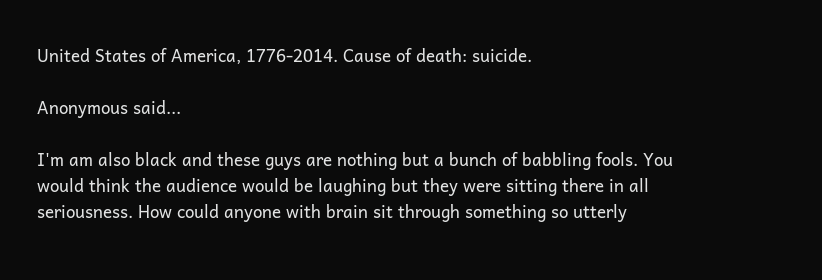United States of America, 1776-2014. Cause of death: suicide.

Anonymous said...

I'm am also black and these guys are nothing but a bunch of babbling fools. You would think the audience would be laughing but they were sitting there in all seriousness. How could anyone with brain sit through something so utterly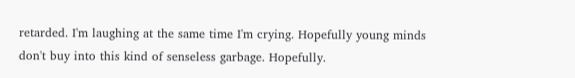retarded. I'm laughing at the same time I'm crying. Hopefully young minds don't buy into this kind of senseless garbage. Hopefully.